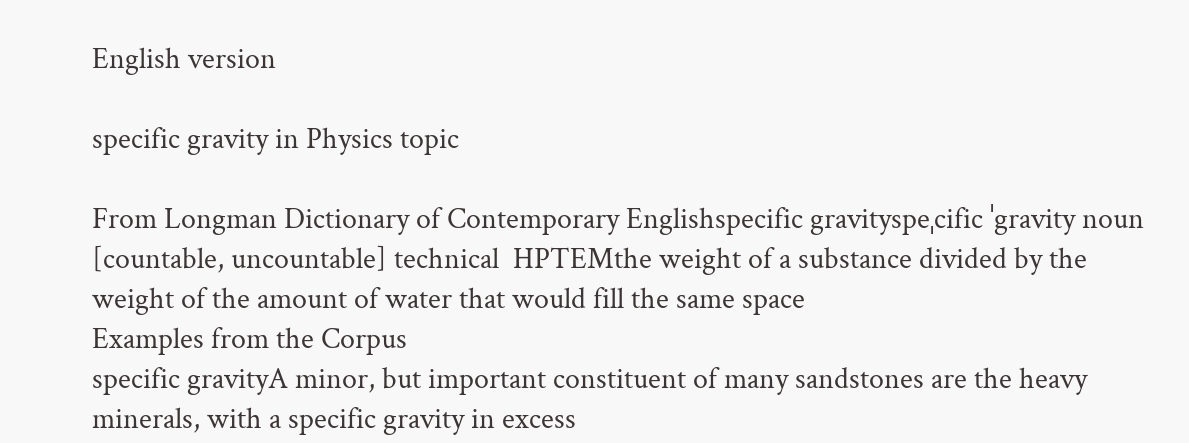English version

specific gravity in Physics topic

From Longman Dictionary of Contemporary Englishspecific gravityspeˌcific ˈgravity noun [countable, uncountable] technical  HPTEMthe weight of a substance divided by the weight of the amount of water that would fill the same space
Examples from the Corpus
specific gravityA minor, but important constituent of many sandstones are the heavy minerals, with a specific gravity in excess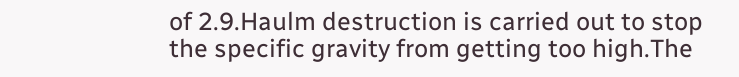of 2.9.Haulm destruction is carried out to stop the specific gravity from getting too high.The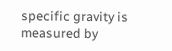specific gravity is measured by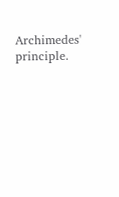Archimedes' principle.